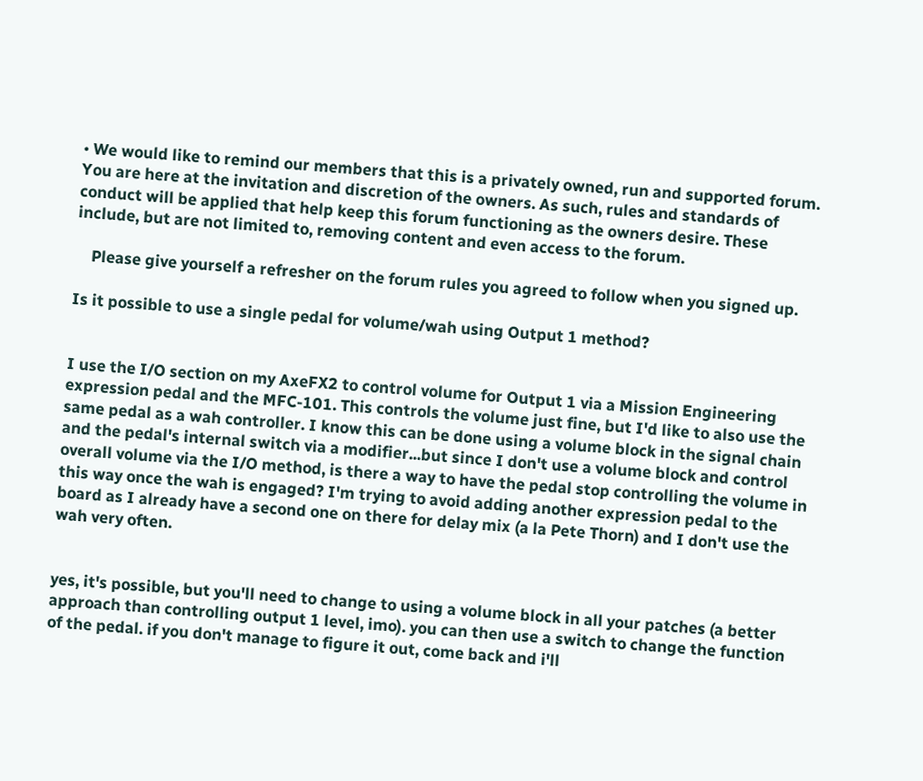• We would like to remind our members that this is a privately owned, run and supported forum. You are here at the invitation and discretion of the owners. As such, rules and standards of conduct will be applied that help keep this forum functioning as the owners desire. These include, but are not limited to, removing content and even access to the forum.

    Please give yourself a refresher on the forum rules you agreed to follow when you signed up.

Is it possible to use a single pedal for volume/wah using Output 1 method?


I use the I/O section on my AxeFX2 to control volume for Output 1 via a Mission Engineering expression pedal and the MFC-101. This controls the volume just fine, but I'd like to also use the same pedal as a wah controller. I know this can be done using a volume block in the signal chain and the pedal's internal switch via a modifier...but since I don't use a volume block and control overall volume via the I/O method, is there a way to have the pedal stop controlling the volume in this way once the wah is engaged? I'm trying to avoid adding another expression pedal to the board as I already have a second one on there for delay mix (a la Pete Thorn) and I don't use the wah very often.


yes, it's possible, but you'll need to change to using a volume block in all your patches (a better approach than controlling output 1 level, imo). you can then use a switch to change the function of the pedal. if you don't manage to figure it out, come back and i'll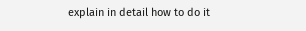explain in detail how to do it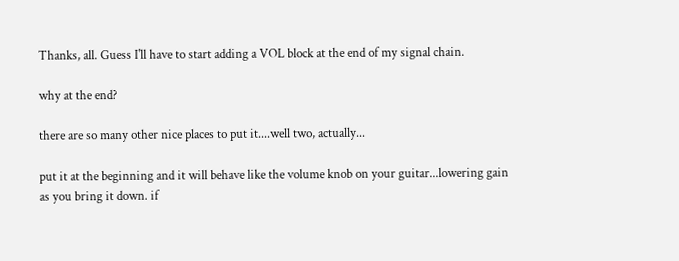Thanks, all. Guess I'll have to start adding a VOL block at the end of my signal chain.

why at the end?

there are so many other nice places to put it....well two, actually...

put it at the beginning and it will behave like the volume knob on your guitar...lowering gain as you bring it down. if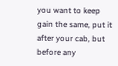you want to keep gain the same, put it after your cab, but before any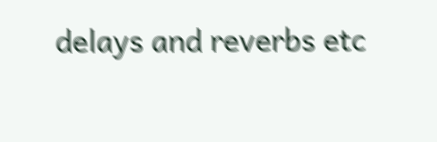delays and reverbs etc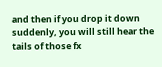and then if you drop it down suddenly, you will still hear the tails of those fx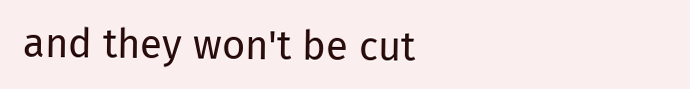and they won't be cut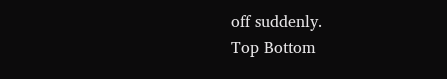off suddenly.
Top Bottom